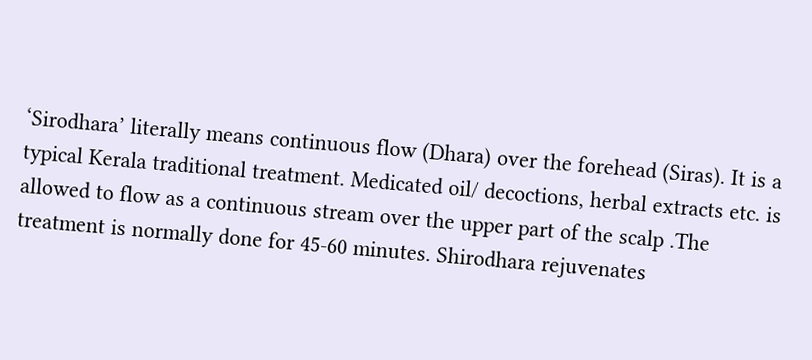‘Sirodhara’ literally means continuous flow (Dhara) over the forehead (Siras). It is a typical Kerala traditional treatment. Medicated oil/ decoctions, herbal extracts etc. is allowed to flow as a continuous stream over the upper part of the scalp .The treatment is normally done for 45-60 minutes. Shirodhara rejuvenates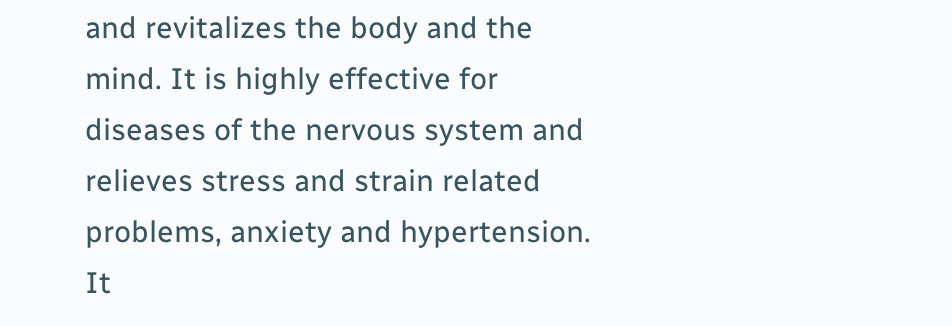and revitalizes the body and the mind. It is highly effective for diseases of the nervous system and relieves stress and strain related problems, anxiety and hypertension. It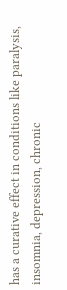has a curative effect in conditions like paralysis, insomnia, depression, chronic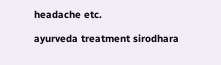headache etc.

ayurveda treatment sirodhara